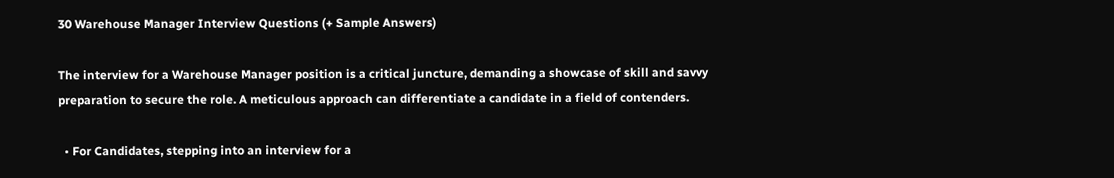30 Warehouse Manager Interview Questions (+ Sample Answers)

The interview for a Warehouse Manager position is a critical juncture, demanding a showcase of skill and savvy preparation to secure the role. A meticulous approach can differentiate a candidate in a field of contenders.

  • For Candidates, stepping into an interview for a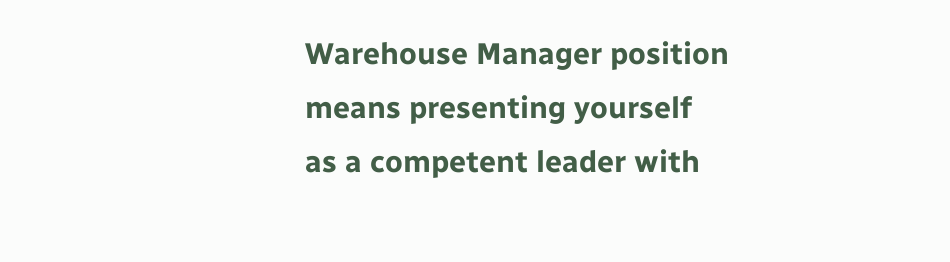Warehouse Manager position means presenting yourself as a competent leader with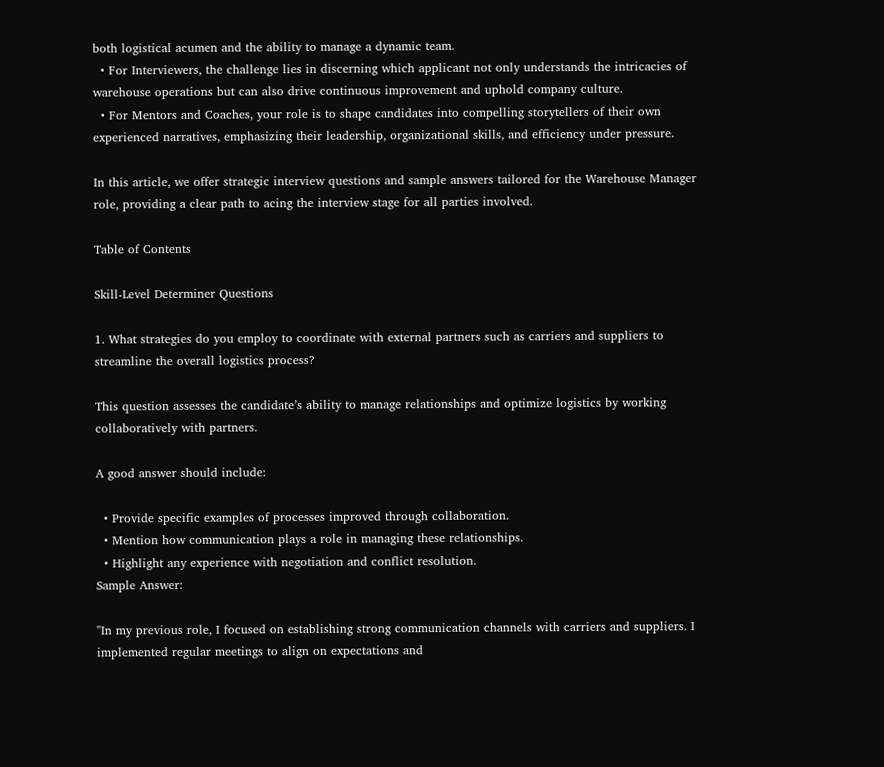both logistical acumen and the ability to manage a dynamic team.
  • For Interviewers, the challenge lies in discerning which applicant not only understands the intricacies of warehouse operations but can also drive continuous improvement and uphold company culture.
  • For Mentors and Coaches, your role is to shape candidates into compelling storytellers of their own experienced narratives, emphasizing their leadership, organizational skills, and efficiency under pressure.

In this article, we offer strategic interview questions and sample answers tailored for the Warehouse Manager role, providing a clear path to acing the interview stage for all parties involved.

Table of Contents

Skill-Level Determiner Questions

1. What strategies do you employ to coordinate with external partners such as carriers and suppliers to streamline the overall logistics process?

This question assesses the candidate’s ability to manage relationships and optimize logistics by working collaboratively with partners.

A good answer should include:

  • Provide specific examples of processes improved through collaboration.
  • Mention how communication plays a role in managing these relationships.
  • Highlight any experience with negotiation and conflict resolution.
Sample Answer:

"In my previous role, I focused on establishing strong communication channels with carriers and suppliers. I implemented regular meetings to align on expectations and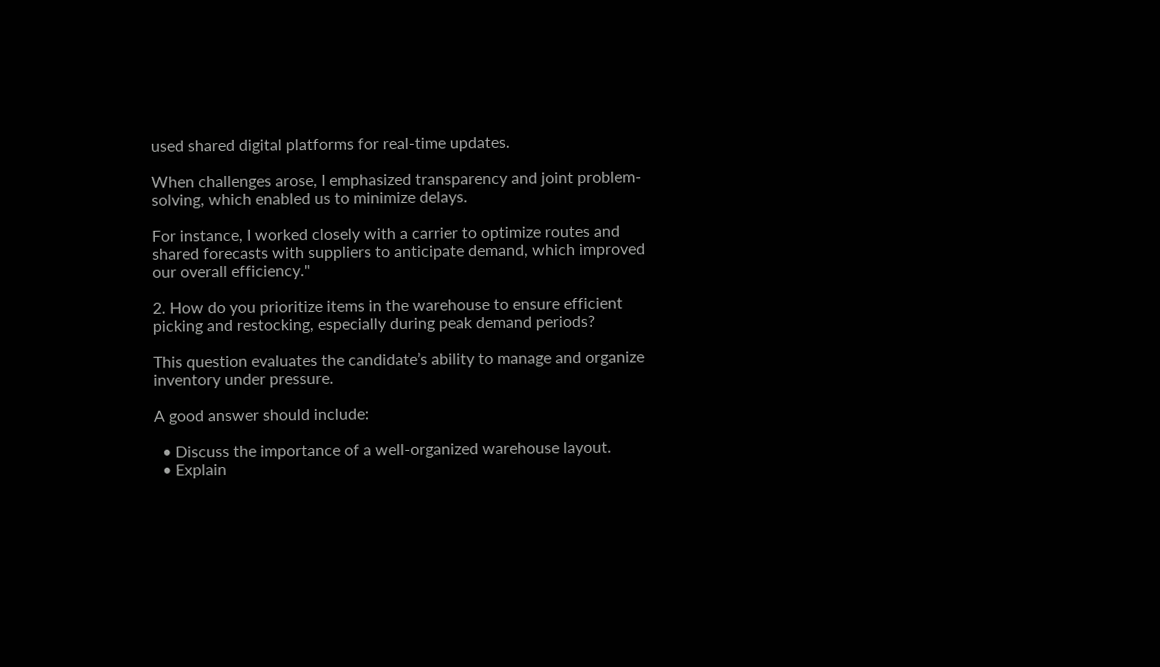used shared digital platforms for real-time updates.

When challenges arose, I emphasized transparency and joint problem-solving, which enabled us to minimize delays.

For instance, I worked closely with a carrier to optimize routes and shared forecasts with suppliers to anticipate demand, which improved our overall efficiency."

2. How do you prioritize items in the warehouse to ensure efficient picking and restocking, especially during peak demand periods?

This question evaluates the candidate’s ability to manage and organize inventory under pressure.

A good answer should include:

  • Discuss the importance of a well-organized warehouse layout.
  • Explain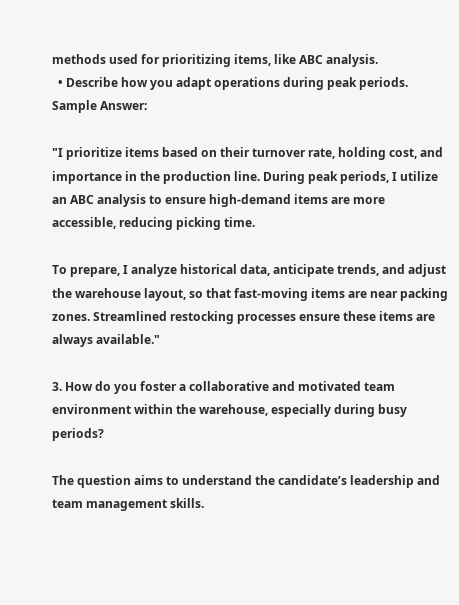methods used for prioritizing items, like ABC analysis.
  • Describe how you adapt operations during peak periods.
Sample Answer:

"I prioritize items based on their turnover rate, holding cost, and importance in the production line. During peak periods, I utilize an ABC analysis to ensure high-demand items are more accessible, reducing picking time.

To prepare, I analyze historical data, anticipate trends, and adjust the warehouse layout, so that fast-moving items are near packing zones. Streamlined restocking processes ensure these items are always available."

3. How do you foster a collaborative and motivated team environment within the warehouse, especially during busy periods?

The question aims to understand the candidate’s leadership and team management skills.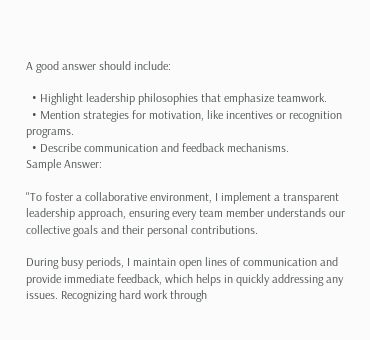A good answer should include:

  • Highlight leadership philosophies that emphasize teamwork.
  • Mention strategies for motivation, like incentives or recognition programs.
  • Describe communication and feedback mechanisms.
Sample Answer:

"To foster a collaborative environment, I implement a transparent leadership approach, ensuring every team member understands our collective goals and their personal contributions.

During busy periods, I maintain open lines of communication and provide immediate feedback, which helps in quickly addressing any issues. Recognizing hard work through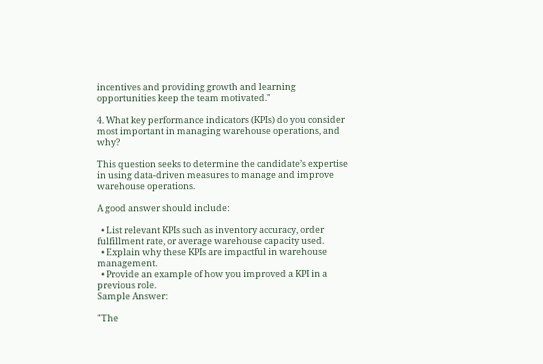incentives and providing growth and learning opportunities keep the team motivated."

4. What key performance indicators (KPIs) do you consider most important in managing warehouse operations, and why?

This question seeks to determine the candidate’s expertise in using data-driven measures to manage and improve warehouse operations.

A good answer should include:

  • List relevant KPIs such as inventory accuracy, order fulfillment rate, or average warehouse capacity used.
  • Explain why these KPIs are impactful in warehouse management.
  • Provide an example of how you improved a KPI in a previous role.
Sample Answer:

"The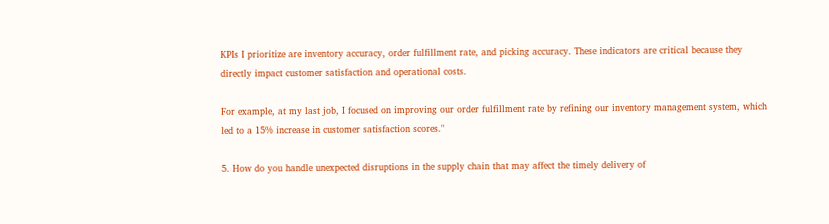KPIs I prioritize are inventory accuracy, order fulfillment rate, and picking accuracy. These indicators are critical because they directly impact customer satisfaction and operational costs.

For example, at my last job, I focused on improving our order fulfillment rate by refining our inventory management system, which led to a 15% increase in customer satisfaction scores."

5. How do you handle unexpected disruptions in the supply chain that may affect the timely delivery of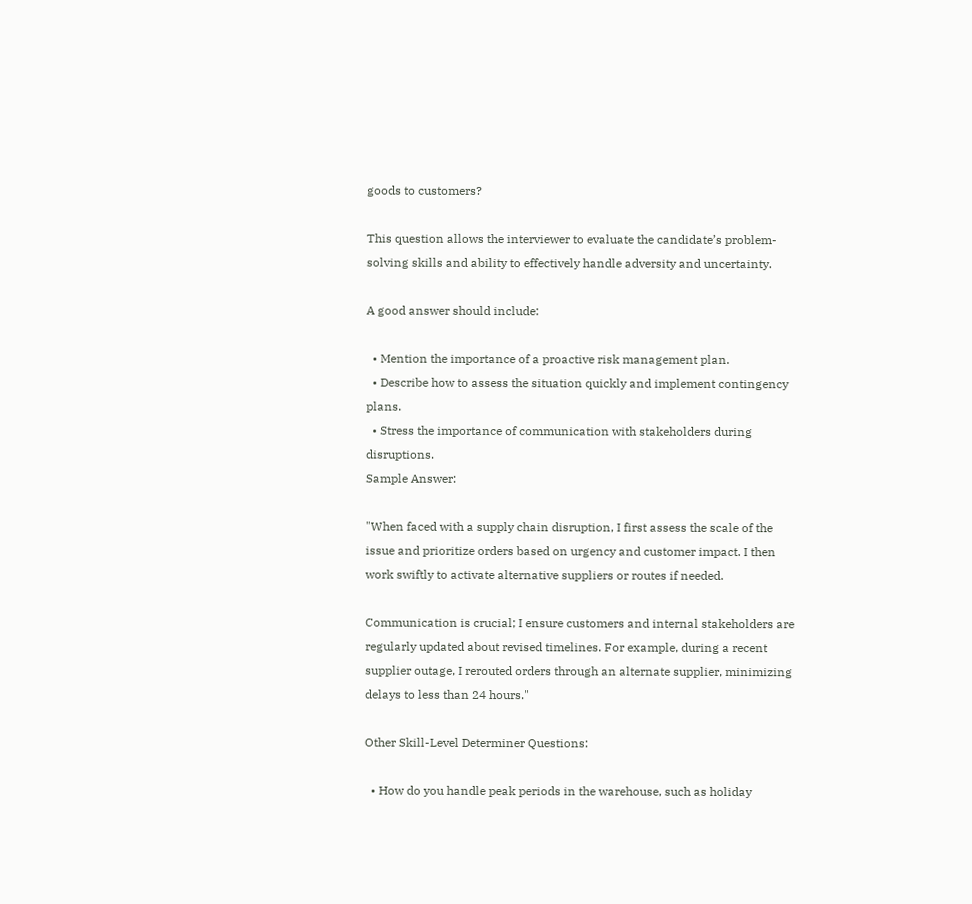goods to customers?

This question allows the interviewer to evaluate the candidate’s problem-solving skills and ability to effectively handle adversity and uncertainty.

A good answer should include:

  • Mention the importance of a proactive risk management plan.
  • Describe how to assess the situation quickly and implement contingency plans.
  • Stress the importance of communication with stakeholders during disruptions.
Sample Answer:

"When faced with a supply chain disruption, I first assess the scale of the issue and prioritize orders based on urgency and customer impact. I then work swiftly to activate alternative suppliers or routes if needed.

Communication is crucial; I ensure customers and internal stakeholders are regularly updated about revised timelines. For example, during a recent supplier outage, I rerouted orders through an alternate supplier, minimizing delays to less than 24 hours."

Other Skill-Level Determiner Questions:

  • How do you handle peak periods in the warehouse, such as holiday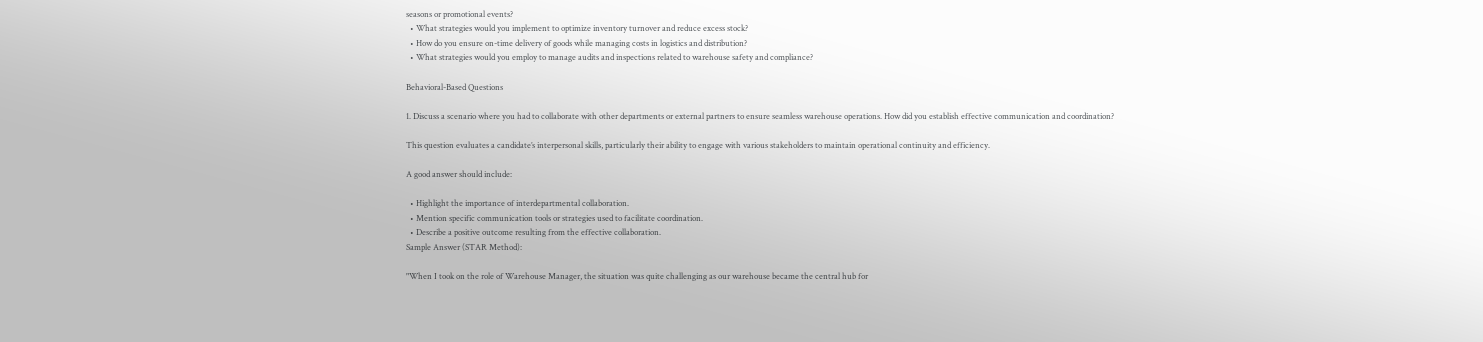seasons or promotional events?
  • What strategies would you implement to optimize inventory turnover and reduce excess stock?
  • How do you ensure on-time delivery of goods while managing costs in logistics and distribution?
  • What strategies would you employ to manage audits and inspections related to warehouse safety and compliance?

Behavioral-Based Questions

1. Discuss a scenario where you had to collaborate with other departments or external partners to ensure seamless warehouse operations. How did you establish effective communication and coordination?

This question evaluates a candidate’s interpersonal skills, particularly their ability to engage with various stakeholders to maintain operational continuity and efficiency.

A good answer should include:

  • Highlight the importance of interdepartmental collaboration.
  • Mention specific communication tools or strategies used to facilitate coordination.
  • Describe a positive outcome resulting from the effective collaboration.
Sample Answer (STAR Method):

"When I took on the role of Warehouse Manager, the situation was quite challenging as our warehouse became the central hub for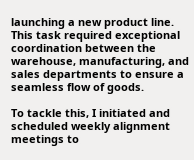launching a new product line. This task required exceptional coordination between the warehouse, manufacturing, and sales departments to ensure a seamless flow of goods.

To tackle this, I initiated and scheduled weekly alignment meetings to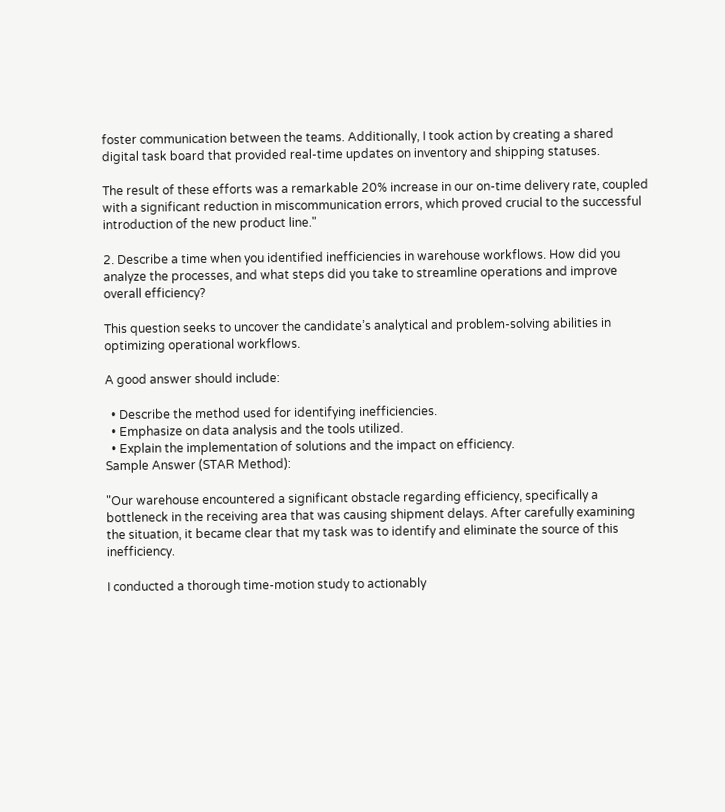foster communication between the teams. Additionally, I took action by creating a shared digital task board that provided real-time updates on inventory and shipping statuses.

The result of these efforts was a remarkable 20% increase in our on-time delivery rate, coupled with a significant reduction in miscommunication errors, which proved crucial to the successful introduction of the new product line."

2. Describe a time when you identified inefficiencies in warehouse workflows. How did you analyze the processes, and what steps did you take to streamline operations and improve overall efficiency?

This question seeks to uncover the candidate’s analytical and problem-solving abilities in optimizing operational workflows.

A good answer should include:

  • Describe the method used for identifying inefficiencies.
  • Emphasize on data analysis and the tools utilized.
  • Explain the implementation of solutions and the impact on efficiency.
Sample Answer (STAR Method):

"Our warehouse encountered a significant obstacle regarding efficiency, specifically a bottleneck in the receiving area that was causing shipment delays. After carefully examining the situation, it became clear that my task was to identify and eliminate the source of this inefficiency.

I conducted a thorough time-motion study to actionably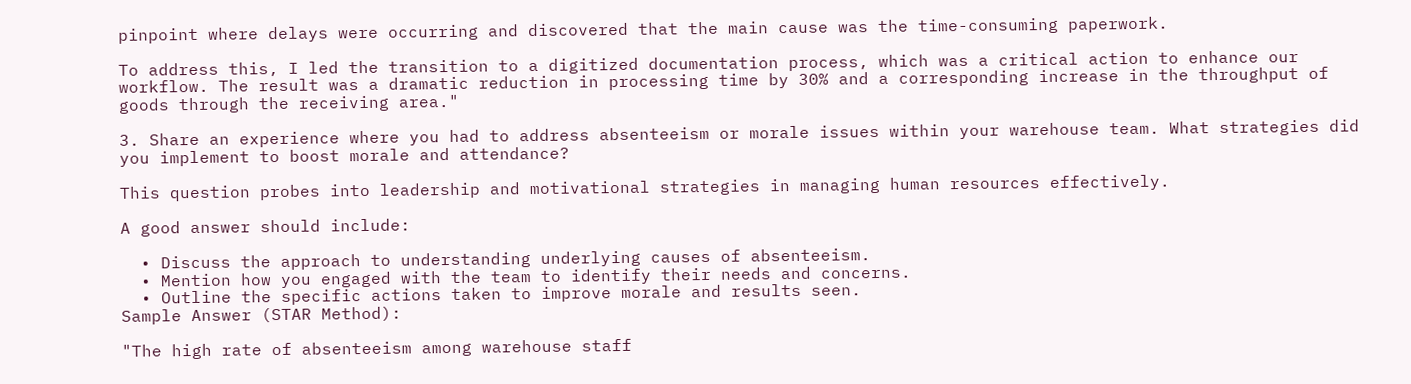pinpoint where delays were occurring and discovered that the main cause was the time-consuming paperwork.

To address this, I led the transition to a digitized documentation process, which was a critical action to enhance our workflow. The result was a dramatic reduction in processing time by 30% and a corresponding increase in the throughput of goods through the receiving area."

3. Share an experience where you had to address absenteeism or morale issues within your warehouse team. What strategies did you implement to boost morale and attendance?

This question probes into leadership and motivational strategies in managing human resources effectively.

A good answer should include:

  • Discuss the approach to understanding underlying causes of absenteeism.
  • Mention how you engaged with the team to identify their needs and concerns.
  • Outline the specific actions taken to improve morale and results seen.
Sample Answer (STAR Method):

"The high rate of absenteeism among warehouse staff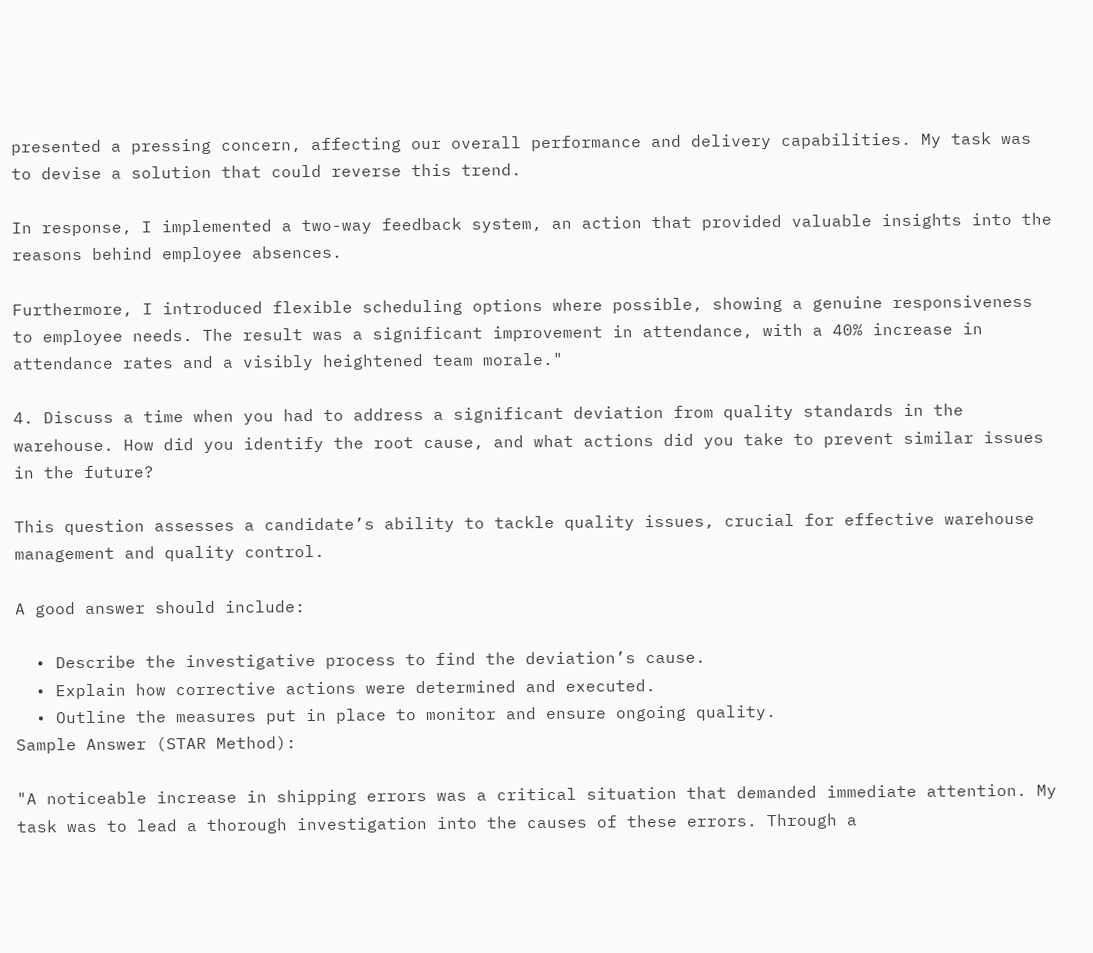presented a pressing concern, affecting our overall performance and delivery capabilities. My task was to devise a solution that could reverse this trend.

In response, I implemented a two-way feedback system, an action that provided valuable insights into the reasons behind employee absences.

Furthermore, I introduced flexible scheduling options where possible, showing a genuine responsiveness to employee needs. The result was a significant improvement in attendance, with a 40% increase in attendance rates and a visibly heightened team morale."

4. Discuss a time when you had to address a significant deviation from quality standards in the warehouse. How did you identify the root cause, and what actions did you take to prevent similar issues in the future?

This question assesses a candidate’s ability to tackle quality issues, crucial for effective warehouse management and quality control.

A good answer should include:

  • Describe the investigative process to find the deviation’s cause.
  • Explain how corrective actions were determined and executed.
  • Outline the measures put in place to monitor and ensure ongoing quality.
Sample Answer (STAR Method):

"A noticeable increase in shipping errors was a critical situation that demanded immediate attention. My task was to lead a thorough investigation into the causes of these errors. Through a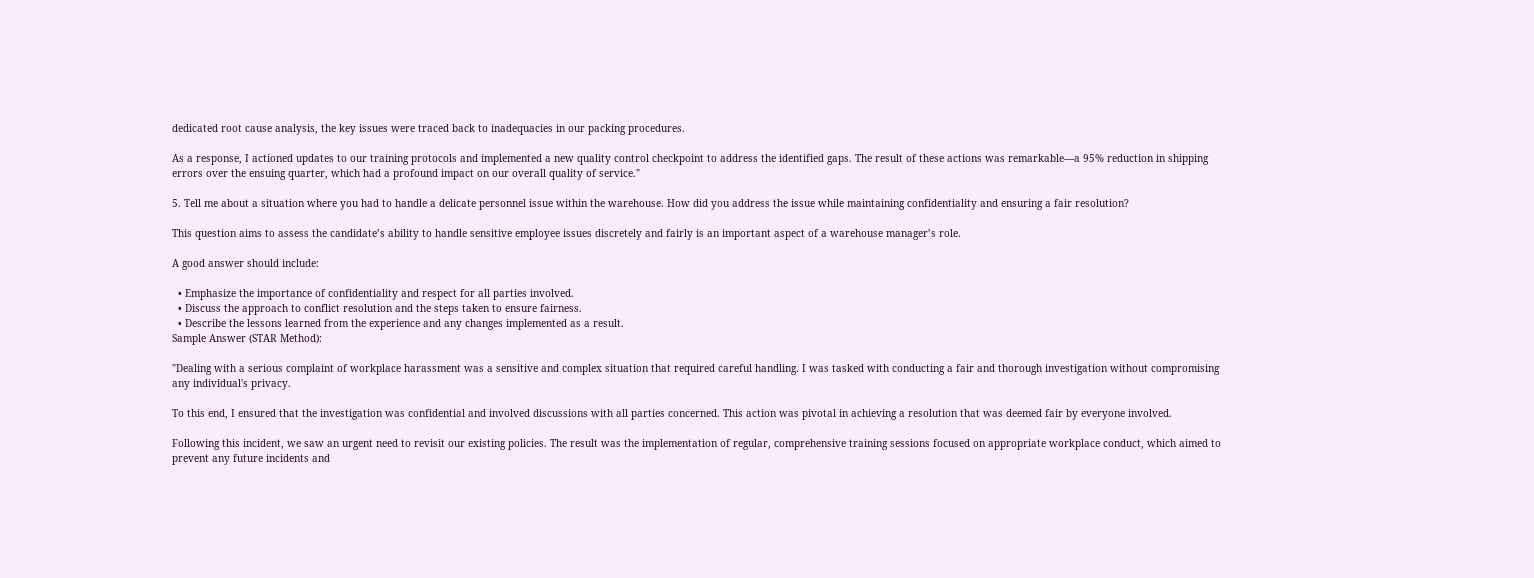dedicated root cause analysis, the key issues were traced back to inadequacies in our packing procedures.

As a response, I actioned updates to our training protocols and implemented a new quality control checkpoint to address the identified gaps. The result of these actions was remarkable—a 95% reduction in shipping errors over the ensuing quarter, which had a profound impact on our overall quality of service."

5. Tell me about a situation where you had to handle a delicate personnel issue within the warehouse. How did you address the issue while maintaining confidentiality and ensuring a fair resolution?

This question aims to assess the candidate’s ability to handle sensitive employee issues discretely and fairly is an important aspect of a warehouse manager’s role.

A good answer should include:

  • Emphasize the importance of confidentiality and respect for all parties involved.
  • Discuss the approach to conflict resolution and the steps taken to ensure fairness.
  • Describe the lessons learned from the experience and any changes implemented as a result.
Sample Answer (STAR Method):

"Dealing with a serious complaint of workplace harassment was a sensitive and complex situation that required careful handling. I was tasked with conducting a fair and thorough investigation without compromising any individual's privacy.

To this end, I ensured that the investigation was confidential and involved discussions with all parties concerned. This action was pivotal in achieving a resolution that was deemed fair by everyone involved.

Following this incident, we saw an urgent need to revisit our existing policies. The result was the implementation of regular, comprehensive training sessions focused on appropriate workplace conduct, which aimed to prevent any future incidents and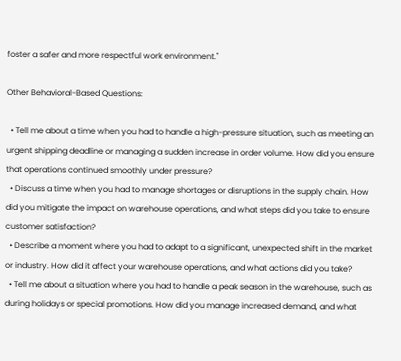foster a safer and more respectful work environment."

Other Behavioral-Based Questions:

  • Tell me about a time when you had to handle a high-pressure situation, such as meeting an urgent shipping deadline or managing a sudden increase in order volume. How did you ensure that operations continued smoothly under pressure?
  • Discuss a time when you had to manage shortages or disruptions in the supply chain. How did you mitigate the impact on warehouse operations, and what steps did you take to ensure customer satisfaction?
  • Describe a moment where you had to adapt to a significant, unexpected shift in the market or industry. How did it affect your warehouse operations, and what actions did you take?
  • Tell me about a situation where you had to handle a peak season in the warehouse, such as during holidays or special promotions. How did you manage increased demand, and what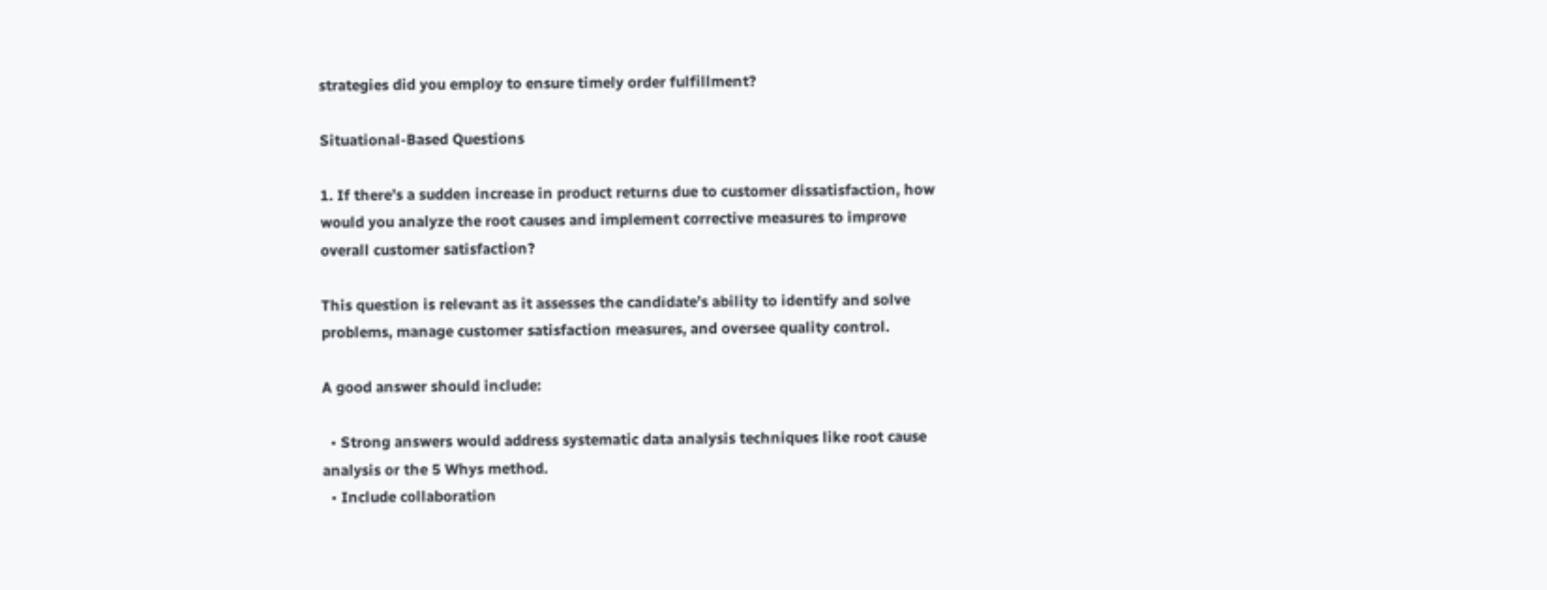strategies did you employ to ensure timely order fulfillment?

Situational-Based Questions

1. If there’s a sudden increase in product returns due to customer dissatisfaction, how would you analyze the root causes and implement corrective measures to improve overall customer satisfaction?

This question is relevant as it assesses the candidate’s ability to identify and solve problems, manage customer satisfaction measures, and oversee quality control.

A good answer should include:

  • Strong answers would address systematic data analysis techniques like root cause analysis or the 5 Whys method.
  • Include collaboration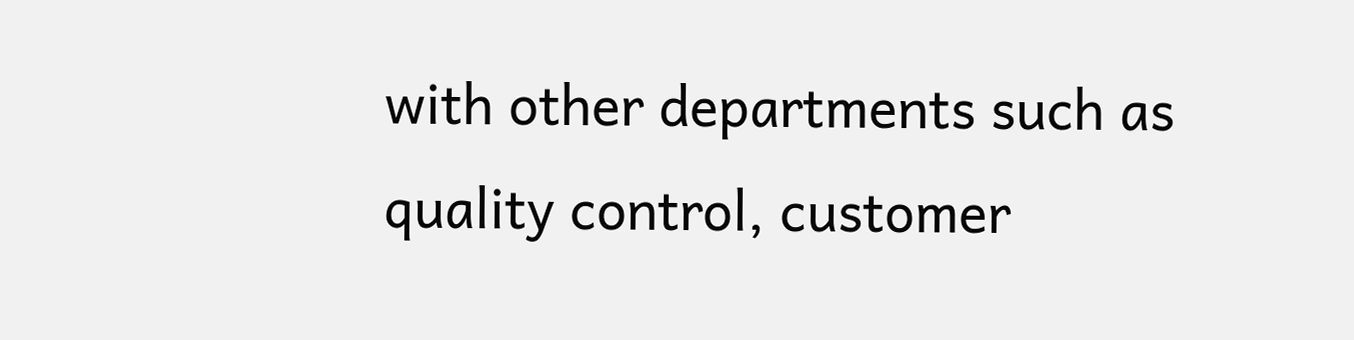with other departments such as quality control, customer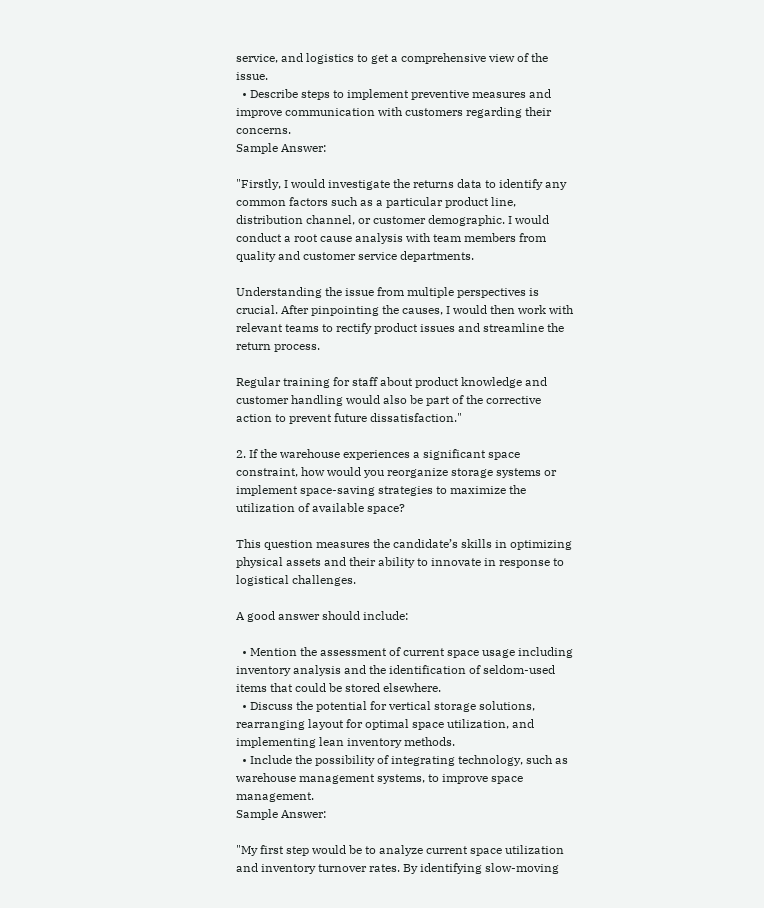service, and logistics to get a comprehensive view of the issue.
  • Describe steps to implement preventive measures and improve communication with customers regarding their concerns.
Sample Answer:

"Firstly, I would investigate the returns data to identify any common factors such as a particular product line, distribution channel, or customer demographic. I would conduct a root cause analysis with team members from quality and customer service departments.

Understanding the issue from multiple perspectives is crucial. After pinpointing the causes, I would then work with relevant teams to rectify product issues and streamline the return process.

Regular training for staff about product knowledge and customer handling would also be part of the corrective action to prevent future dissatisfaction."

2. If the warehouse experiences a significant space constraint, how would you reorganize storage systems or implement space-saving strategies to maximize the utilization of available space?

This question measures the candidate’s skills in optimizing physical assets and their ability to innovate in response to logistical challenges.

A good answer should include:

  • Mention the assessment of current space usage including inventory analysis and the identification of seldom-used items that could be stored elsewhere.
  • Discuss the potential for vertical storage solutions, rearranging layout for optimal space utilization, and implementing lean inventory methods.
  • Include the possibility of integrating technology, such as warehouse management systems, to improve space management.
Sample Answer:

"My first step would be to analyze current space utilization and inventory turnover rates. By identifying slow-moving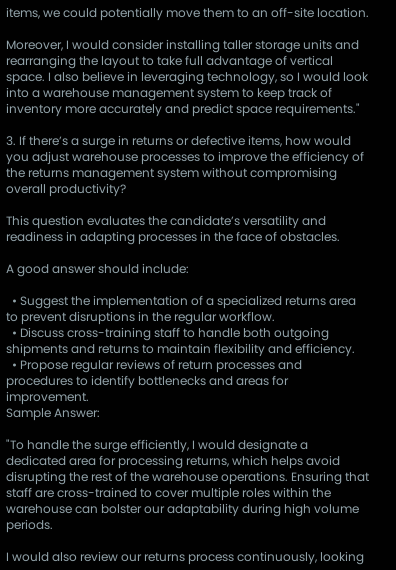items, we could potentially move them to an off-site location.

Moreover, I would consider installing taller storage units and rearranging the layout to take full advantage of vertical space. I also believe in leveraging technology, so I would look into a warehouse management system to keep track of inventory more accurately and predict space requirements."

3. If there’s a surge in returns or defective items, how would you adjust warehouse processes to improve the efficiency of the returns management system without compromising overall productivity?

This question evaluates the candidate’s versatility and readiness in adapting processes in the face of obstacles.

A good answer should include:

  • Suggest the implementation of a specialized returns area to prevent disruptions in the regular workflow.
  • Discuss cross-training staff to handle both outgoing shipments and returns to maintain flexibility and efficiency.
  • Propose regular reviews of return processes and procedures to identify bottlenecks and areas for improvement.
Sample Answer:

"To handle the surge efficiently, I would designate a dedicated area for processing returns, which helps avoid disrupting the rest of the warehouse operations. Ensuring that staff are cross-trained to cover multiple roles within the warehouse can bolster our adaptability during high volume periods.

I would also review our returns process continuously, looking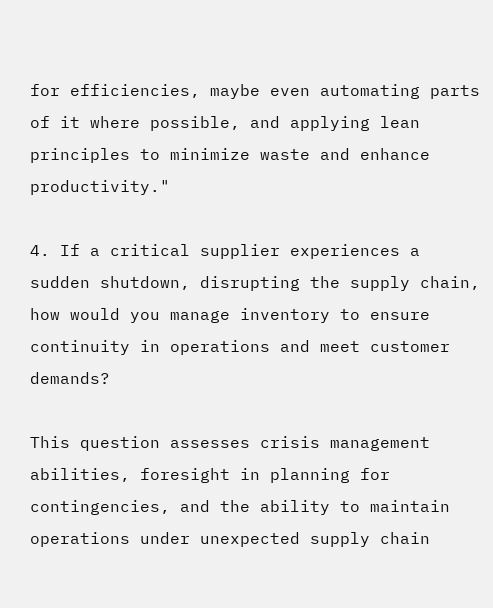for efficiencies, maybe even automating parts of it where possible, and applying lean principles to minimize waste and enhance productivity."

4. If a critical supplier experiences a sudden shutdown, disrupting the supply chain, how would you manage inventory to ensure continuity in operations and meet customer demands?

This question assesses crisis management abilities, foresight in planning for contingencies, and the ability to maintain operations under unexpected supply chain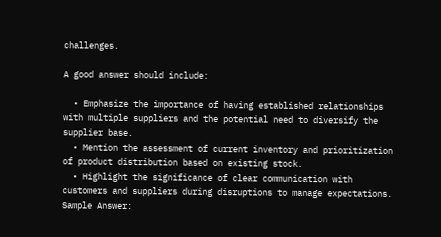challenges.

A good answer should include:

  • Emphasize the importance of having established relationships with multiple suppliers and the potential need to diversify the supplier base.
  • Mention the assessment of current inventory and prioritization of product distribution based on existing stock.
  • Highlight the significance of clear communication with customers and suppliers during disruptions to manage expectations.
Sample Answer: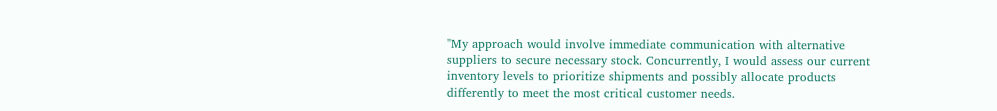"My approach would involve immediate communication with alternative suppliers to secure necessary stock. Concurrently, I would assess our current inventory levels to prioritize shipments and possibly allocate products differently to meet the most critical customer needs.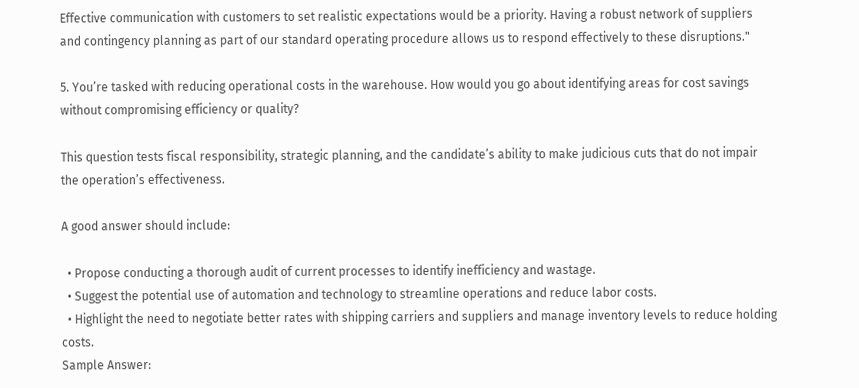Effective communication with customers to set realistic expectations would be a priority. Having a robust network of suppliers and contingency planning as part of our standard operating procedure allows us to respond effectively to these disruptions."

5. You’re tasked with reducing operational costs in the warehouse. How would you go about identifying areas for cost savings without compromising efficiency or quality?

This question tests fiscal responsibility, strategic planning, and the candidate’s ability to make judicious cuts that do not impair the operation’s effectiveness.

A good answer should include:

  • Propose conducting a thorough audit of current processes to identify inefficiency and wastage.
  • Suggest the potential use of automation and technology to streamline operations and reduce labor costs.
  • Highlight the need to negotiate better rates with shipping carriers and suppliers and manage inventory levels to reduce holding costs.
Sample Answer: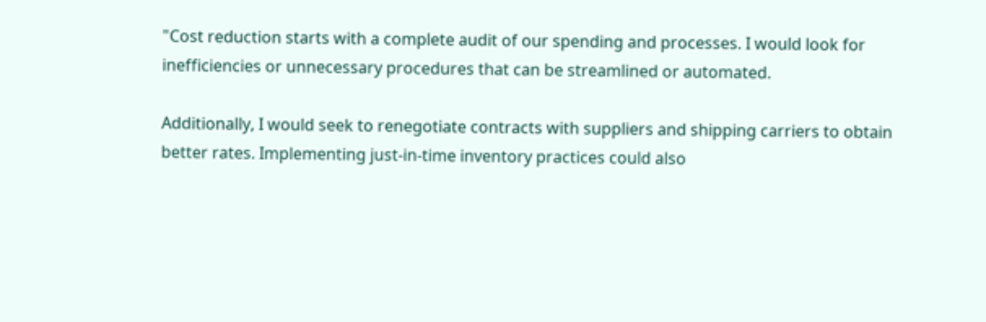"Cost reduction starts with a complete audit of our spending and processes. I would look for inefficiencies or unnecessary procedures that can be streamlined or automated.

Additionally, I would seek to renegotiate contracts with suppliers and shipping carriers to obtain better rates. Implementing just-in-time inventory practices could also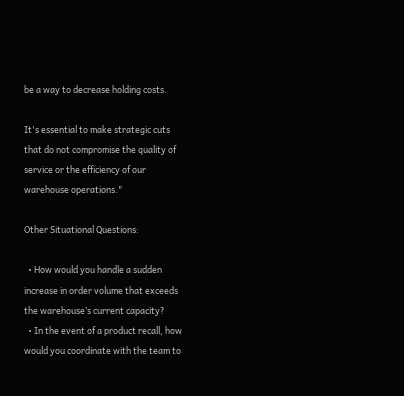be a way to decrease holding costs.

It's essential to make strategic cuts that do not compromise the quality of service or the efficiency of our warehouse operations."

Other Situational Questions:

  • How would you handle a sudden increase in order volume that exceeds the warehouse’s current capacity?
  • In the event of a product recall, how would you coordinate with the team to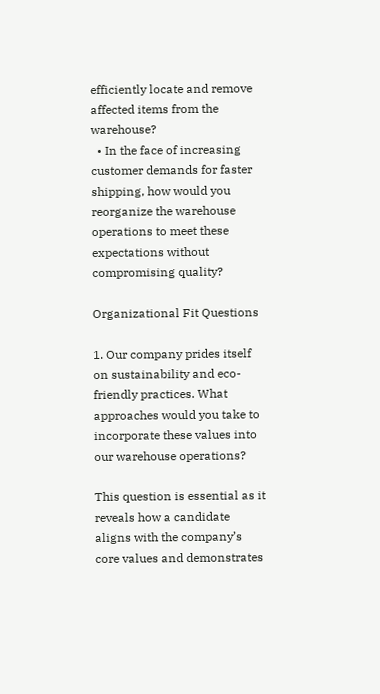efficiently locate and remove affected items from the warehouse?
  • In the face of increasing customer demands for faster shipping, how would you reorganize the warehouse operations to meet these expectations without compromising quality?

Organizational Fit Questions

1. Our company prides itself on sustainability and eco-friendly practices. What approaches would you take to incorporate these values into our warehouse operations?

This question is essential as it reveals how a candidate aligns with the company’s core values and demonstrates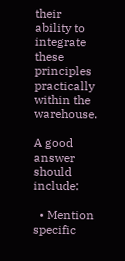their ability to integrate these principles practically within the warehouse.

A good answer should include:

  • Mention specific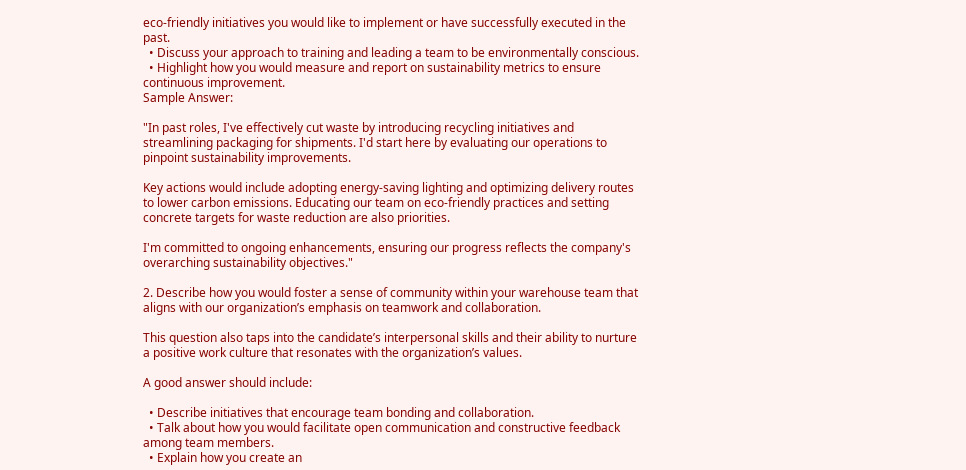eco-friendly initiatives you would like to implement or have successfully executed in the past.
  • Discuss your approach to training and leading a team to be environmentally conscious.
  • Highlight how you would measure and report on sustainability metrics to ensure continuous improvement.
Sample Answer:

"In past roles, I've effectively cut waste by introducing recycling initiatives and streamlining packaging for shipments. I'd start here by evaluating our operations to pinpoint sustainability improvements.

Key actions would include adopting energy-saving lighting and optimizing delivery routes to lower carbon emissions. Educating our team on eco-friendly practices and setting concrete targets for waste reduction are also priorities.

I'm committed to ongoing enhancements, ensuring our progress reflects the company's overarching sustainability objectives."

2. Describe how you would foster a sense of community within your warehouse team that aligns with our organization’s emphasis on teamwork and collaboration.

This question also taps into the candidate’s interpersonal skills and their ability to nurture a positive work culture that resonates with the organization’s values.

A good answer should include:

  • Describe initiatives that encourage team bonding and collaboration.
  • Talk about how you would facilitate open communication and constructive feedback among team members.
  • Explain how you create an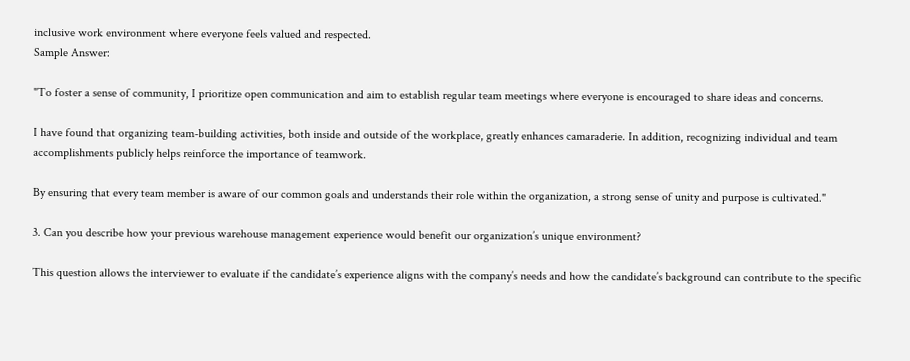inclusive work environment where everyone feels valued and respected.
Sample Answer:

"To foster a sense of community, I prioritize open communication and aim to establish regular team meetings where everyone is encouraged to share ideas and concerns.

I have found that organizing team-building activities, both inside and outside of the workplace, greatly enhances camaraderie. In addition, recognizing individual and team accomplishments publicly helps reinforce the importance of teamwork.

By ensuring that every team member is aware of our common goals and understands their role within the organization, a strong sense of unity and purpose is cultivated."

3. Can you describe how your previous warehouse management experience would benefit our organization’s unique environment?

This question allows the interviewer to evaluate if the candidate’s experience aligns with the company’s needs and how the candidate’s background can contribute to the specific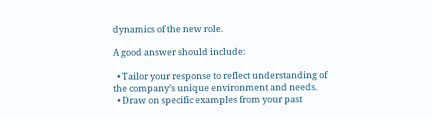dynamics of the new role.

A good answer should include:

  • Tailor your response to reflect understanding of the company’s unique environment and needs.
  • Draw on specific examples from your past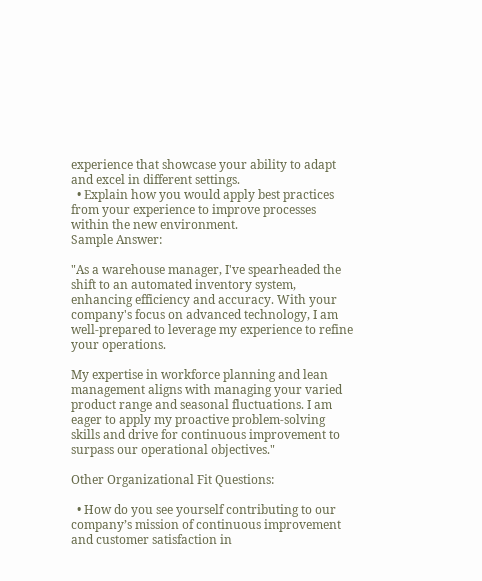experience that showcase your ability to adapt and excel in different settings.
  • Explain how you would apply best practices from your experience to improve processes within the new environment.
Sample Answer:

"As a warehouse manager, I've spearheaded the shift to an automated inventory system, enhancing efficiency and accuracy. With your company's focus on advanced technology, I am well-prepared to leverage my experience to refine your operations.

My expertise in workforce planning and lean management aligns with managing your varied product range and seasonal fluctuations. I am eager to apply my proactive problem-solving skills and drive for continuous improvement to surpass our operational objectives."

Other Organizational Fit Questions:

  • How do you see yourself contributing to our company’s mission of continuous improvement and customer satisfaction in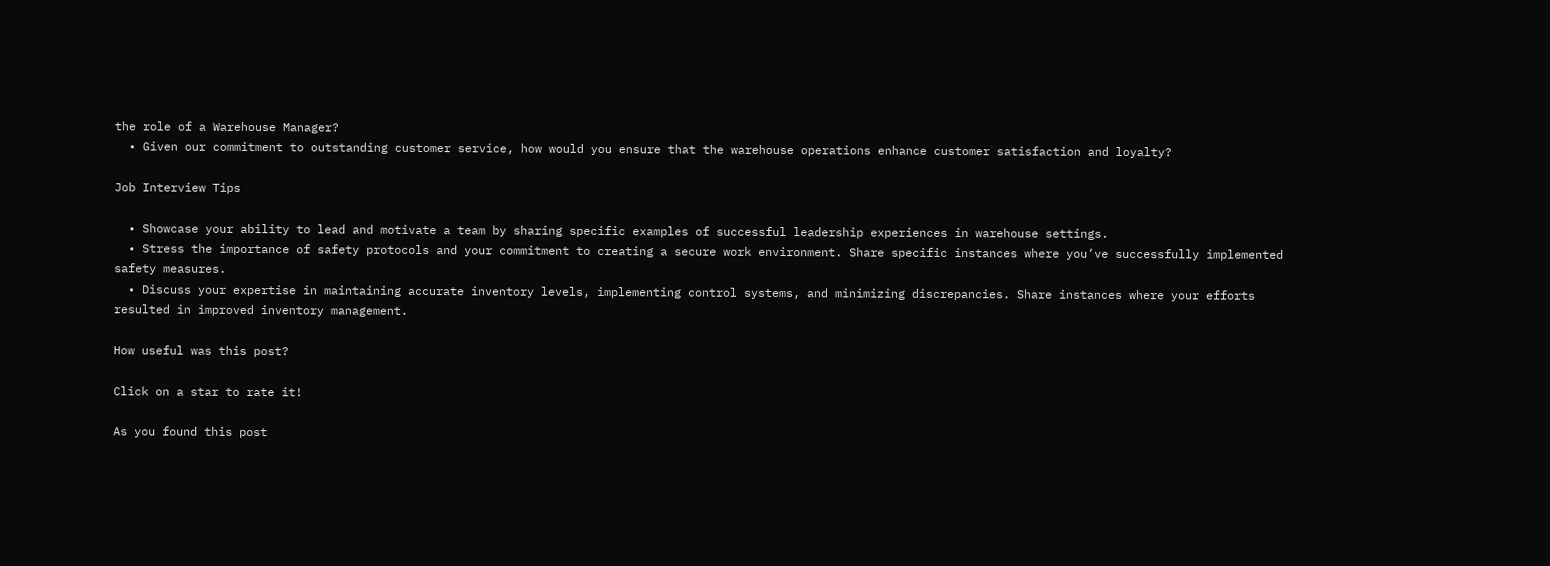the role of a Warehouse Manager?
  • Given our commitment to outstanding customer service, how would you ensure that the warehouse operations enhance customer satisfaction and loyalty?

Job Interview Tips

  • Showcase your ability to lead and motivate a team by sharing specific examples of successful leadership experiences in warehouse settings.
  • Stress the importance of safety protocols and your commitment to creating a secure work environment. Share specific instances where you’ve successfully implemented safety measures.
  • Discuss your expertise in maintaining accurate inventory levels, implementing control systems, and minimizing discrepancies. Share instances where your efforts resulted in improved inventory management.

How useful was this post?

Click on a star to rate it!

As you found this post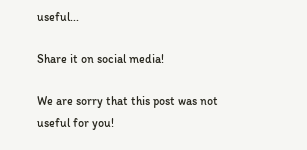useful...

Share it on social media!

We are sorry that this post was not useful for you!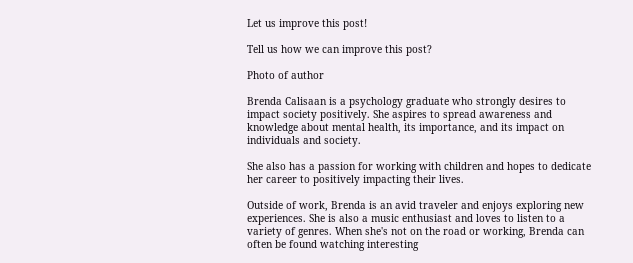Let us improve this post!

Tell us how we can improve this post?

Photo of author

Brenda Calisaan is a psychology graduate who strongly desires to impact society positively. She aspires to spread awareness and knowledge about mental health, its importance, and its impact on individuals and society.

She also has a passion for working with children and hopes to dedicate her career to positively impacting their lives.

Outside of work, Brenda is an avid traveler and enjoys exploring new experiences. She is also a music enthusiast and loves to listen to a variety of genres. When she's not on the road or working, Brenda can often be found watching interesting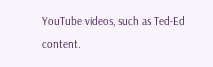YouTube videos, such as Ted-Ed content.